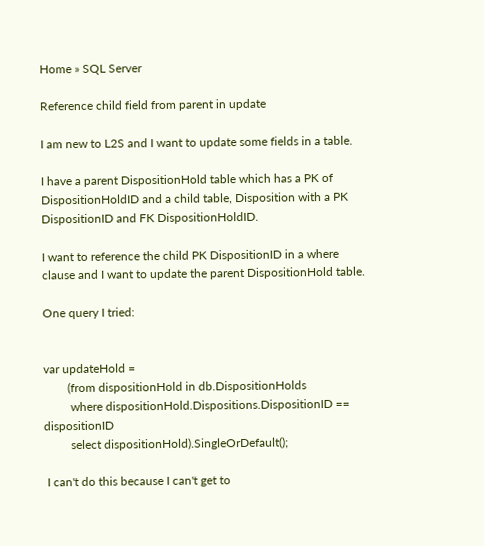Home » SQL Server

Reference child field from parent in update

I am new to L2S and I want to update some fields in a table.

I have a parent DispositionHold table which has a PK of DispositionHoldID and a child table, Disposition with a PK DispositionID and FK DispositionHoldID.

I want to reference the child PK DispositionID in a where clause and I want to update the parent DispositionHold table.

One query I tried:


var updateHold =
        (from dispositionHold in db.DispositionHolds
         where dispositionHold.Dispositions.DispositionID == dispositionID
         select dispositionHold).SingleOrDefault();

 I can't do this because I can't get to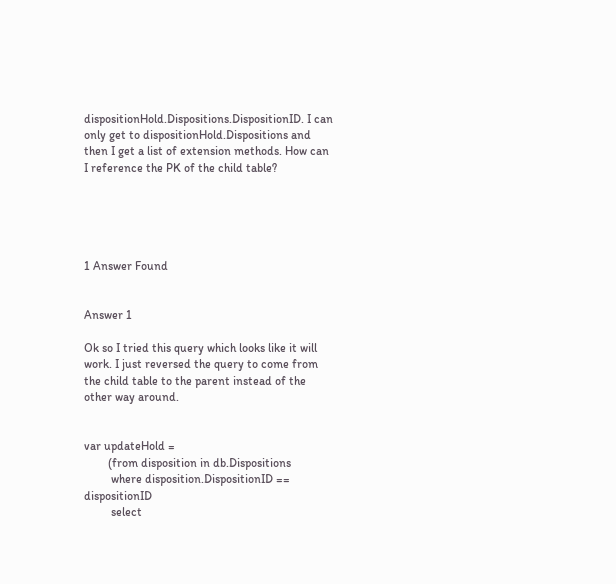dispositionHold.Dispositions.DispositionID. I can only get to dispositionHold.Dispositions and then I get a list of extension methods. How can I reference the PK of the child table?





1 Answer Found


Answer 1

Ok so I tried this query which looks like it will work. I just reversed the query to come from the child table to the parent instead of the other way around.


var updateHold =
        (from disposition in db.Dispositions
         where disposition.DispositionID == dispositionID
         select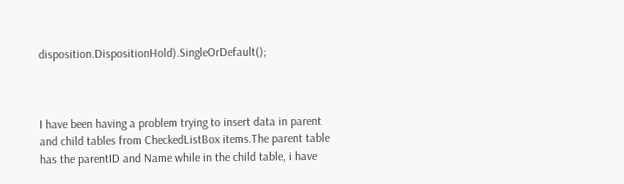disposition.DispositionHold).SingleOrDefault();



I have been having a problem trying to insert data in parent and child tables from CheckedListBox items.The parent table has the parentID and Name while in the child table, i have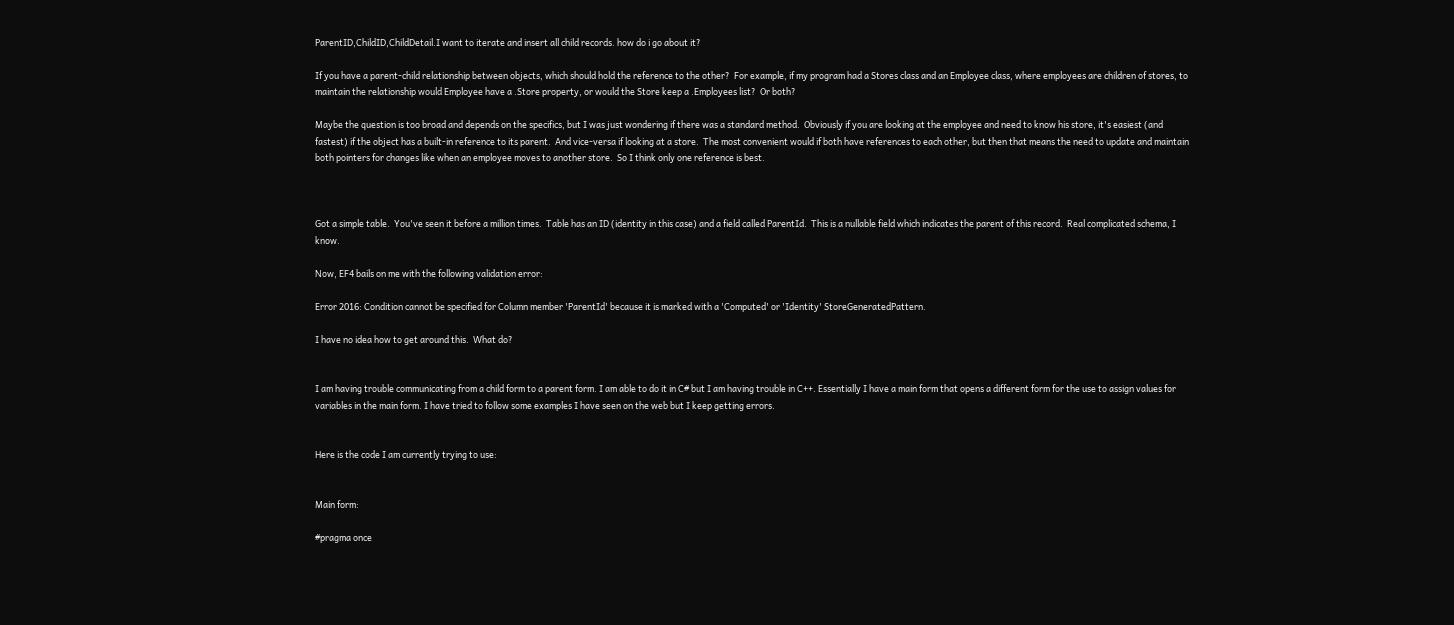ParentID,ChildID,ChildDetail.I want to iterate and insert all child records. how do i go about it?

If you have a parent-child relationship between objects, which should hold the reference to the other?  For example, if my program had a Stores class and an Employee class, where employees are children of stores, to maintain the relationship would Employee have a .Store property, or would the Store keep a .Employees list?  Or both?

Maybe the question is too broad and depends on the specifics, but I was just wondering if there was a standard method.  Obviously if you are looking at the employee and need to know his store, it's easiest (and fastest) if the object has a built-in reference to its parent.  And vice-versa if looking at a store.  The most convenient would if both have references to each other, but then that means the need to update and maintain both pointers for changes like when an employee moves to another store.  So I think only one reference is best.



Got a simple table.  You've seen it before a million times.  Table has an ID (identity in this case) and a field called ParentId.  This is a nullable field which indicates the parent of this record.  Real complicated schema, I know.

Now, EF4 bails on me with the following validation error:

Error 2016: Condition cannot be specified for Column member 'ParentId' because it is marked with a 'Computed' or 'Identity' StoreGeneratedPattern.

I have no idea how to get around this.  What do?


I am having trouble communicating from a child form to a parent form. I am able to do it in C# but I am having trouble in C++. Essentially I have a main form that opens a different form for the use to assign values for variables in the main form. I have tried to follow some examples I have seen on the web but I keep getting errors.


Here is the code I am currently trying to use:


Main form:

#pragma once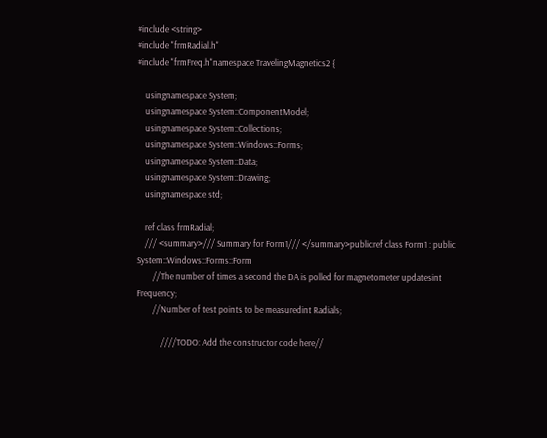#include <string>
#include "frmRadial.h"
#include "frmFreq.h"namespace TravelingMagnetics2 {

    usingnamespace System;
    usingnamespace System::ComponentModel;
    usingnamespace System::Collections;
    usingnamespace System::Windows::Forms;
    usingnamespace System::Data;
    usingnamespace System::Drawing;
    usingnamespace std;

    ref class frmRadial;
    /// <summary>/// Summary for Form1/// </summary>publicref class Form1 : public System::Windows::Forms::Form
        //The number of times a second the DA is polled for magnetometer updatesint Frequency;
        //Number of test points to be measuredint Radials;

            ////TODO: Add the constructor code here//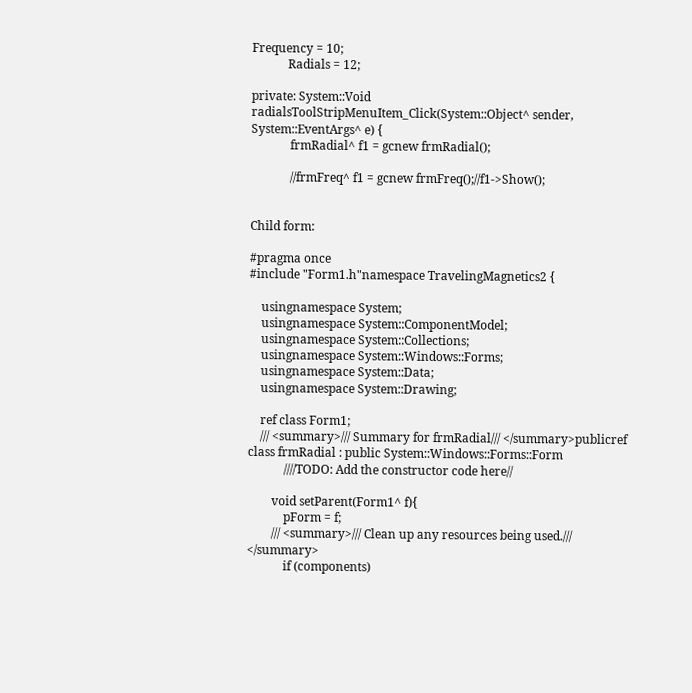Frequency = 10;
            Radials = 12;

private: System::Void radialsToolStripMenuItem_Click(System::Object^ sender, System::EventArgs^ e) {
             frmRadial^ f1 = gcnew frmRadial();

             //frmFreq^ f1 = gcnew frmFreq();//f1->Show();


Child form:

#pragma once
#include "Form1.h"namespace TravelingMagnetics2 {

    usingnamespace System;
    usingnamespace System::ComponentModel;
    usingnamespace System::Collections;
    usingnamespace System::Windows::Forms;
    usingnamespace System::Data;
    usingnamespace System::Drawing;

    ref class Form1;
    /// <summary>/// Summary for frmRadial/// </summary>publicref class frmRadial : public System::Windows::Forms::Form
            ////TODO: Add the constructor code here//

        void setParent(Form1^ f){
            pForm = f;
        /// <summary>/// Clean up any resources being used./// </summary>
            if (components)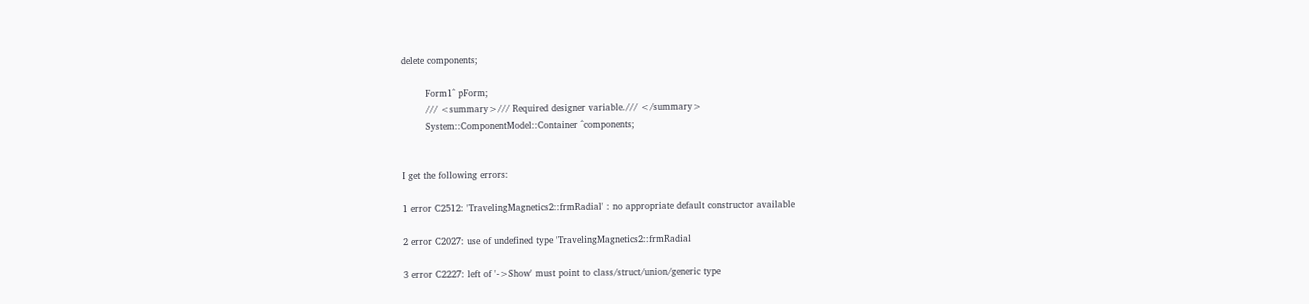delete components;

        Form1^ pForm;
        /// <summary>/// Required designer variable./// </summary>
        System::ComponentModel::Container ^components;


I get the following errors:

1 error C2512: 'TravelingMagnetics2::frmRadial' : no appropriate default constructor available

2 error C2027: use of undefined type 'TravelingMagnetics2::frmRadial

3 error C2227: left of '->Show' must point to class/struct/union/generic type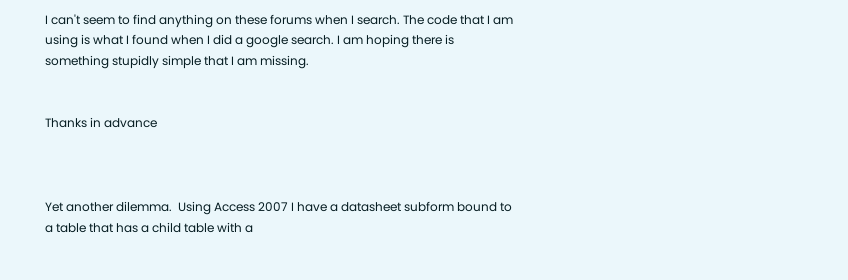I can't seem to find anything on these forums when I search. The code that I am using is what I found when I did a google search. I am hoping there is something stupidly simple that I am missing.


Thanks in advance



Yet another dilemma.  Using Access 2007 I have a datasheet subform bound to a table that has a child table with a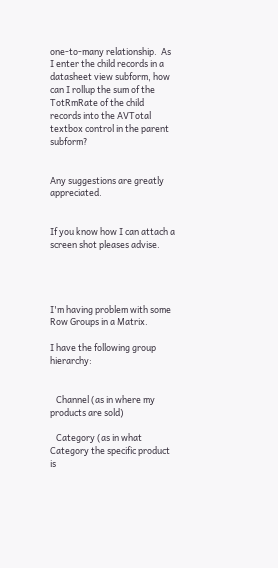one-to-many relationship.  As I enter the child records in a datasheet view subform, how can I rollup the sum of the TotRmRate of the child records into the AVTotal textbox control in the parent subform?


Any suggestions are greatly appreciated.


If you know how I can attach a screen shot pleases advise.




I'm having problem with some Row Groups in a Matrix.

I have the following group hierarchy:


   Channel (as in where my products are sold)

   Category (as in what Category the specific product is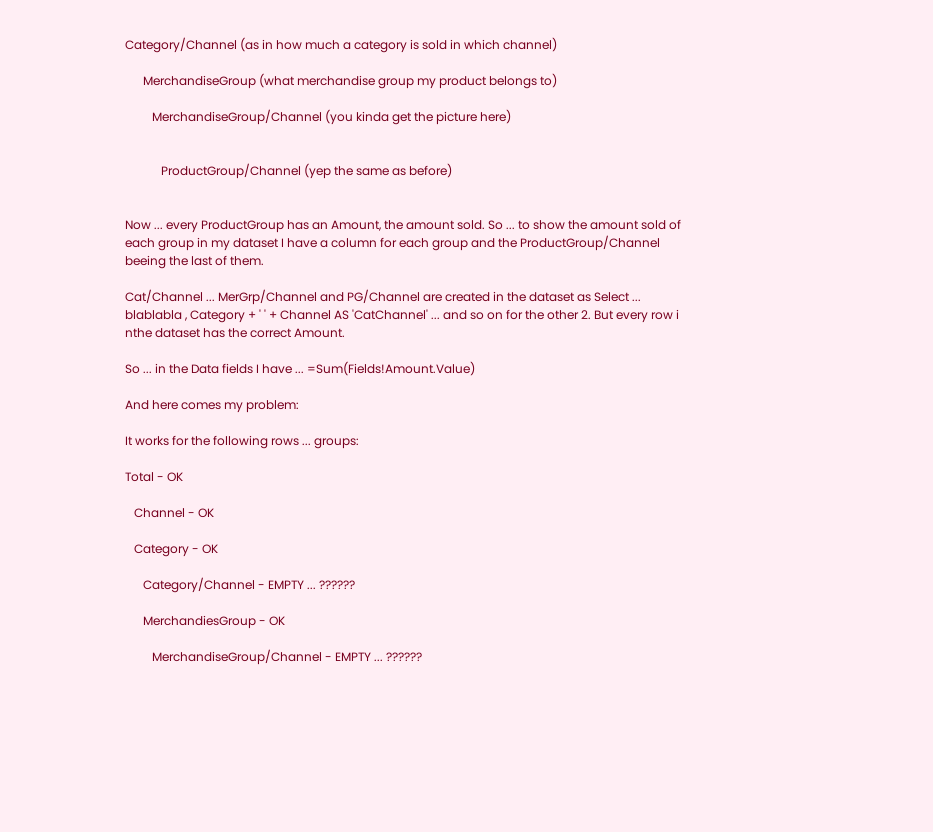Category/Channel (as in how much a category is sold in which channel)

      MerchandiseGroup (what merchandise group my product belongs to)

         MerchandiseGroup/Channel (you kinda get the picture here)


            ProductGroup/Channel (yep the same as before)


Now ... every ProductGroup has an Amount, the amount sold. So ... to show the amount sold of each group in my dataset I have a column for each group and the ProductGroup/Channel beeing the last of them.

Cat/Channel ... MerGrp/Channel and PG/Channel are created in the dataset as Select ... blablabla , Category + ' ' + Channel AS 'CatChannel' ... and so on for the other 2. But every row i nthe dataset has the correct Amount.

So ... in the Data fields I have ... =Sum(Fields!Amount.Value)

And here comes my problem:

It works for the following rows ... groups:

Total - OK

   Channel - OK

   Category - OK

      Category/Channel - EMPTY ... ??????

      MerchandiesGroup - OK

         MerchandiseGroup/Channel - EMPTY ... ??????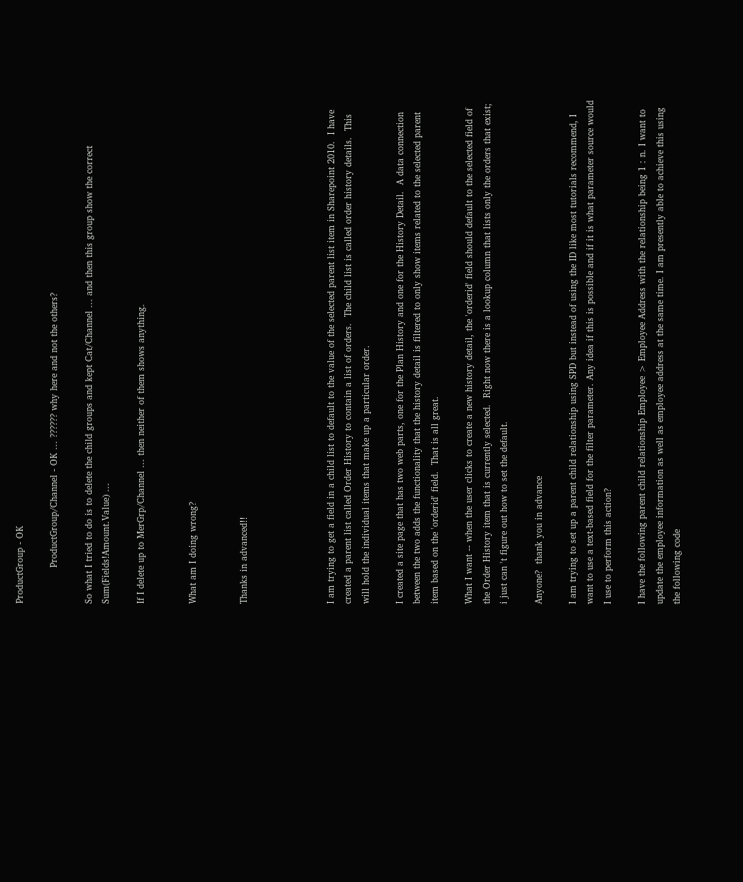ProductGroup - OK

            ProductGroup/Channel - OK ... ?????? why here and not the others?

So what I tried to do is to delete the child groups and kept Cat/Channel ... and then this group show the correct Sum(Fields!Amount.Value) ...

If I delete up to MerGrp/Channel ... then neither of them shows anything.


What am I doing wrong?


Thanks in advanced!!




I am trying to get a field in a child list to default to the value of the selected parent list item in Sharepoint 2010.  I have created a parent list called Order History to contain a list of orders.  The child list is called order history details.  This will hold the individual items that make up a particular order.

I created a site page that has two web parts, one for the Plan History and one for the History Detail.  A data connection between the two adds the functionality that the history detail is filtered to only show items related to the selected parent item based on the 'orderid' field.  That is all great.

What I want -- when the user clicks to create a new history detail, the 'orderid' field should default to the selected field of the Order History item that is currently selected.  Right now there is a lookup column that lists only the orders that exist; i just can 't figure out how to set the default.

Anyone?  thank you in advance

I am trying to set up a parent child relationship using SPD but instead of using the ID like most tutorials recommend, I want to use a text-based field for the filter parameter. Any idea if this is possible and if it is what parameter source would I use to perform this action?

I have the following parent child relationship Employee > Employee Address with the relationship being 1 : n. I want to update the employee information as well as employee address at the same time. I am presently able to achieve this using the following code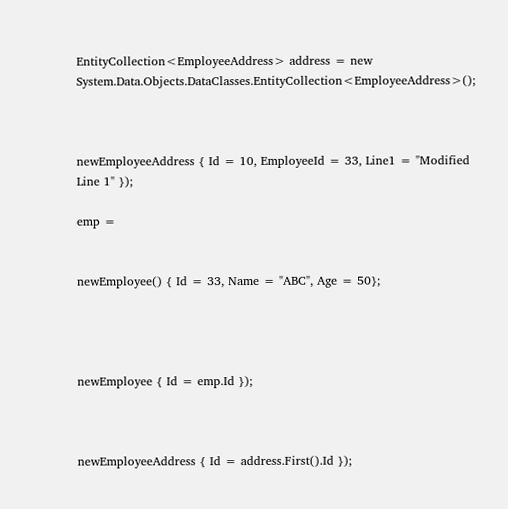EntityCollection<EmployeeAddress> address = new System.Data.Objects.DataClasses.EntityCollection<EmployeeAddress>();



newEmployeeAddress { Id = 10, EmployeeId = 33, Line1 = "Modified Line 1" });

emp =


newEmployee() { Id = 33, Name = "ABC", Age = 50};




newEmployee { Id = emp.Id });



newEmployeeAddress { Id = address.First().Id });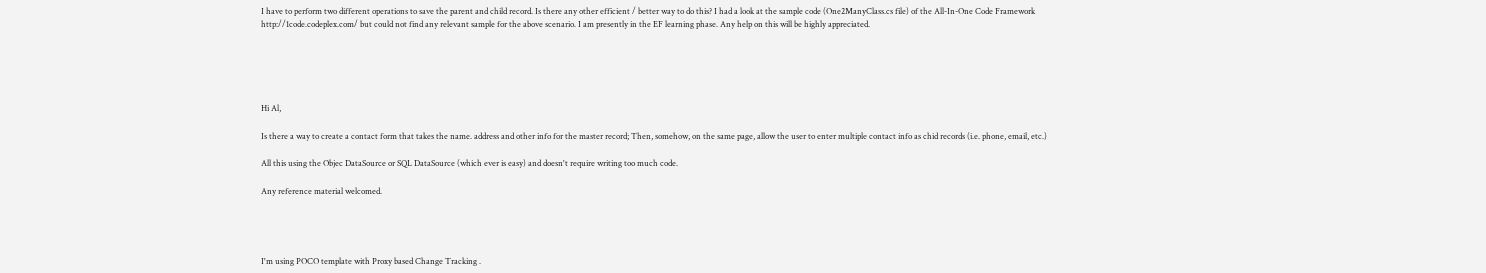I have to perform two different operations to save the parent and child record. Is there any other efficient / better way to do this? I had a look at the sample code (One2ManyClass.cs file) of the All-In-One Code Framework http://1code.codeplex.com/ but could not find any relevant sample for the above scenario. I am presently in the EF learning phase. Any help on this will be highly appreciated.





Hi Al,

Is there a way to create a contact form that takes the name. address and other info for the master record; Then, somehow, on the same page, allow the user to enter multiple contact info as chid records (i.e. phone, email, etc.)

All this using the Objec DataSource or SQL DataSource (which ever is easy) and doesn't require writing too much code.

Any reference material welcomed.




I'm using POCO template with Proxy based Change Tracking .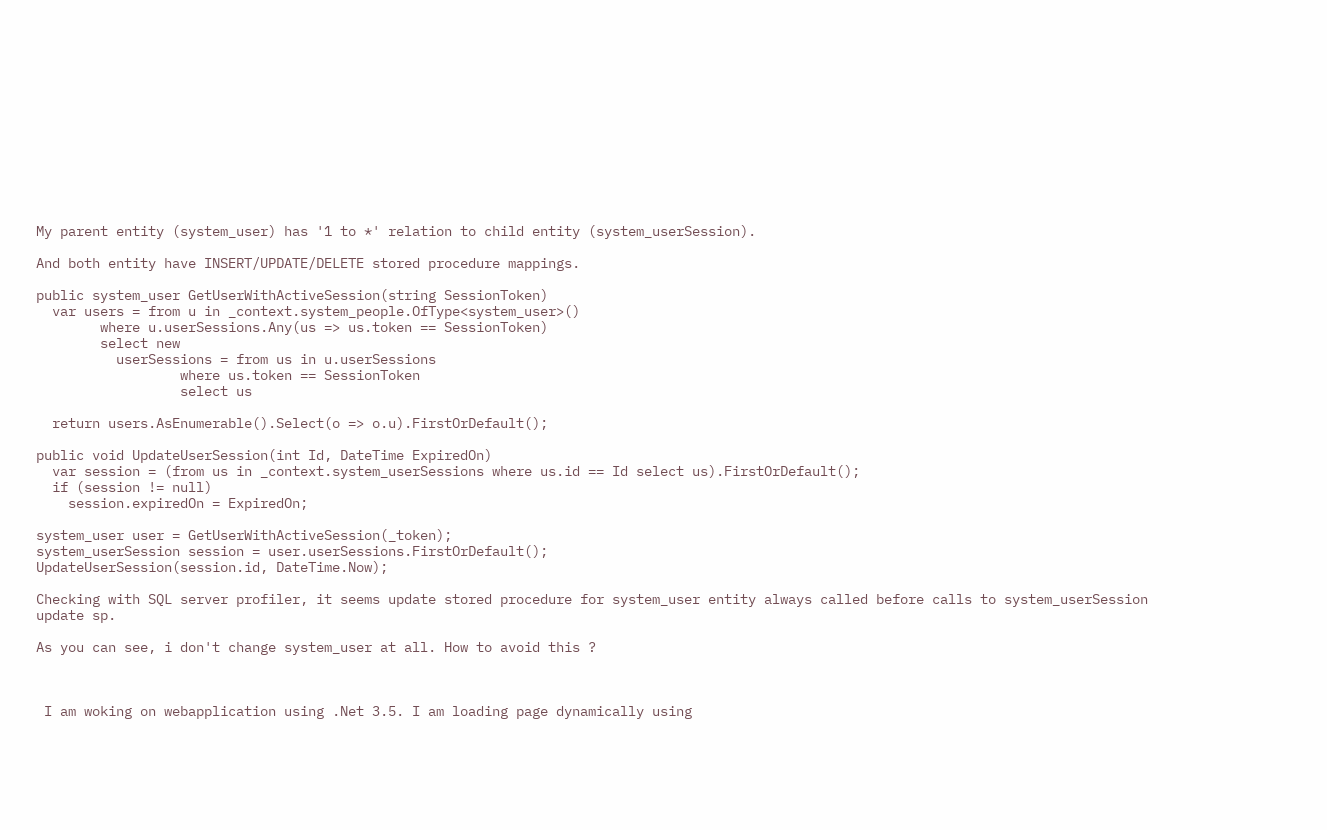My parent entity (system_user) has '1 to *' relation to child entity (system_userSession).

And both entity have INSERT/UPDATE/DELETE stored procedure mappings.

public system_user GetUserWithActiveSession(string SessionToken)
  var users = from u in _context.system_people.OfType<system_user>()
        where u.userSessions.Any(us => us.token == SessionToken)
        select new
          userSessions = from us in u.userSessions
                  where us.token == SessionToken
                  select us

  return users.AsEnumerable().Select(o => o.u).FirstOrDefault();

public void UpdateUserSession(int Id, DateTime ExpiredOn)
  var session = (from us in _context.system_userSessions where us.id == Id select us).FirstOrDefault();
  if (session != null)
    session.expiredOn = ExpiredOn;

system_user user = GetUserWithActiveSession(_token);
system_userSession session = user.userSessions.FirstOrDefault();
UpdateUserSession(session.id, DateTime.Now);

Checking with SQL server profiler, it seems update stored procedure for system_user entity always called before calls to system_userSession update sp.

As you can see, i don't change system_user at all. How to avoid this ?



 I am woking on webapplication using .Net 3.5. I am loading page dynamically using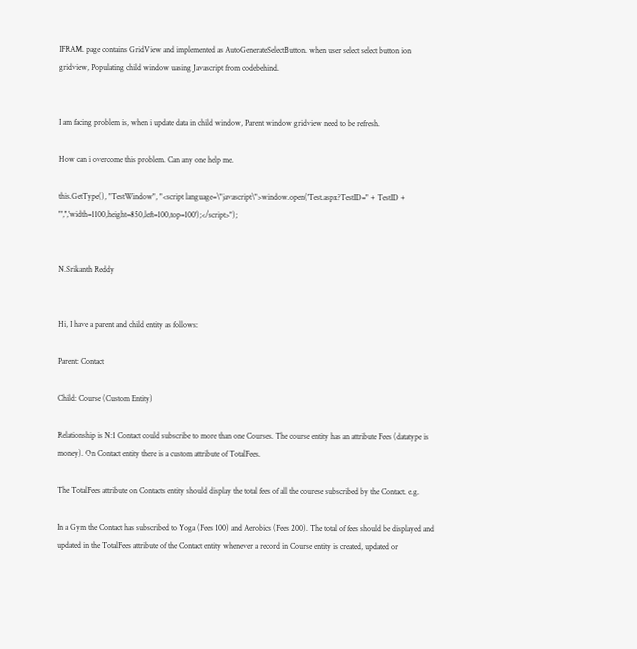IFRAM. page contains GridView and implemented as AutoGenerateSelectButton. when user select select button ion gridview, Populating child window uasing Javascript from codebehind.


I am facing problem is, when i update data in child window, Parent window gridview need to be refresh.

How can i overcome this problem. Can any one help me.

this.GetType(), "TestWindow", "<script language=\"javascript\">window.open('Test.aspx?TestID=" + TestID + "','','width=1100,height=850,left=100,top=100');</script>");


N.Srikanth Reddy


Hi, I have a parent and child entity as follows:

Parent: Contact

Child: Course (Custom Entity)

Relationship is N:1 Contact could subscribe to more than one Courses. The course entity has an attribute Fees (datatype is money). On Contact entity there is a custom attribute of TotalFees.

The TotalFees attribute on Contacts entity should display the total fees of all the courese subscribed by the Contact. e.g.

In a Gym the Contact has subscribed to Yoga (Fees 100) and Aerobics (Fees 200). The total of fees should be displayed and updated in the TotalFees attribute of the Contact entity whenever a record in Course entity is created, updated or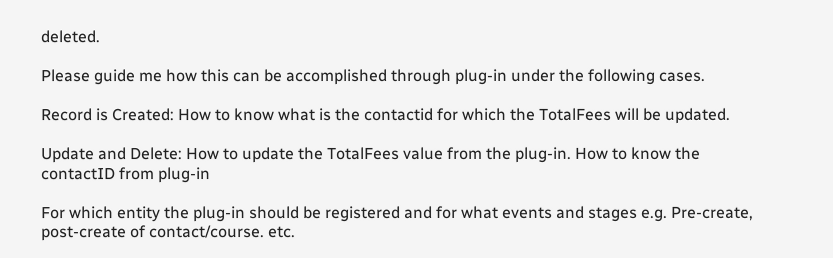deleted.

Please guide me how this can be accomplished through plug-in under the following cases.

Record is Created: How to know what is the contactid for which the TotalFees will be updated.

Update and Delete: How to update the TotalFees value from the plug-in. How to know the contactID from plug-in

For which entity the plug-in should be registered and for what events and stages e.g. Pre-create, post-create of contact/course. etc.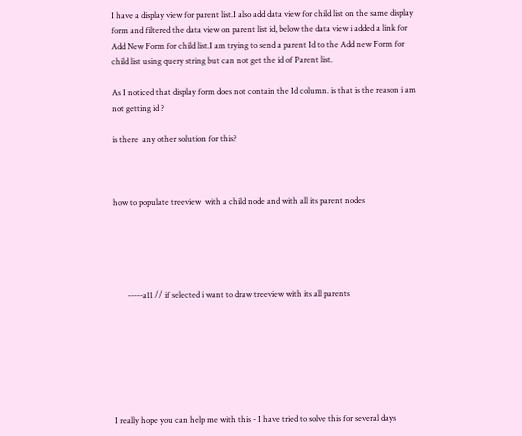I have a display view for parent list.I also add data view for child list on the same display form and filtered the data view on parent list id, below the data view i added a link for Add New Form for child list.I am trying to send a parent Id to the Add new Form for child list using query string but can not get the id of Parent list.

As I noticed that display form does not contain the Id column. is that is the reason i am not getting id ?

is there  any other solution for this?



how to populate treeview  with a child node and with all its parent nodes





       -----a11 // if selected i want to draw treeview with its all parents







I really hope you can help me with this - I have tried to solve this for several days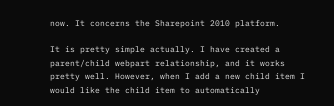now. It concerns the Sharepoint 2010 platform.

It is pretty simple actually. I have created a parent/child webpart relationship, and it works pretty well. However, when I add a new child item I would like the child item to automatically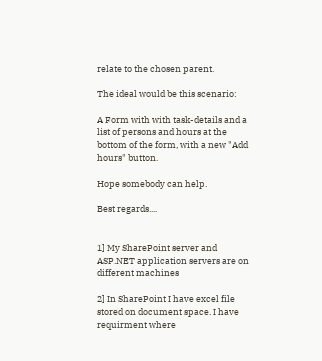relate to the chosen parent.

The ideal would be this scenario:

A Form with with task-details and a list of persons and hours at the bottom of the form, with a new "Add hours" button.

Hope somebody can help.

Best regards....


1] My SharePoint server and ASP.NET application servers are on different machines

2] In SharePoint I have excel file stored on document space. I have requirment where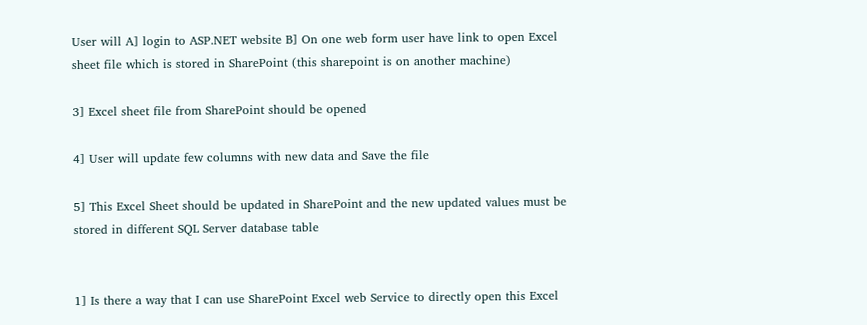User will A] login to ASP.NET website B] On one web form user have link to open Excel sheet file which is stored in SharePoint (this sharepoint is on another machine)

3] Excel sheet file from SharePoint should be opened

4] User will update few columns with new data and Save the file

5] This Excel Sheet should be updated in SharePoint and the new updated values must be stored in different SQL Server database table


1] Is there a way that I can use SharePoint Excel web Service to directly open this Excel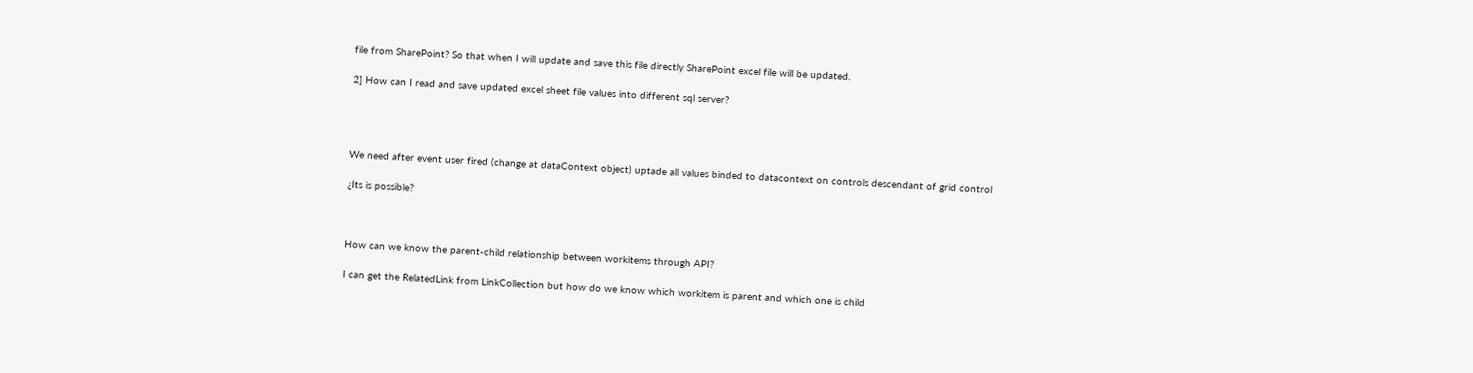file from SharePoint? So that when I will update and save this file directly SharePoint excel file will be updated.

2] How can I read and save updated excel sheet file values into different sql server?




We need after event user fired (change at dataContext object) uptade all values binded to datacontext on controls descendant of grid control

¿Its is possible?



How can we know the parent-child relationship between workitems through API?

I can get the RelatedLink from LinkCollection but how do we know which workitem is parent and which one is child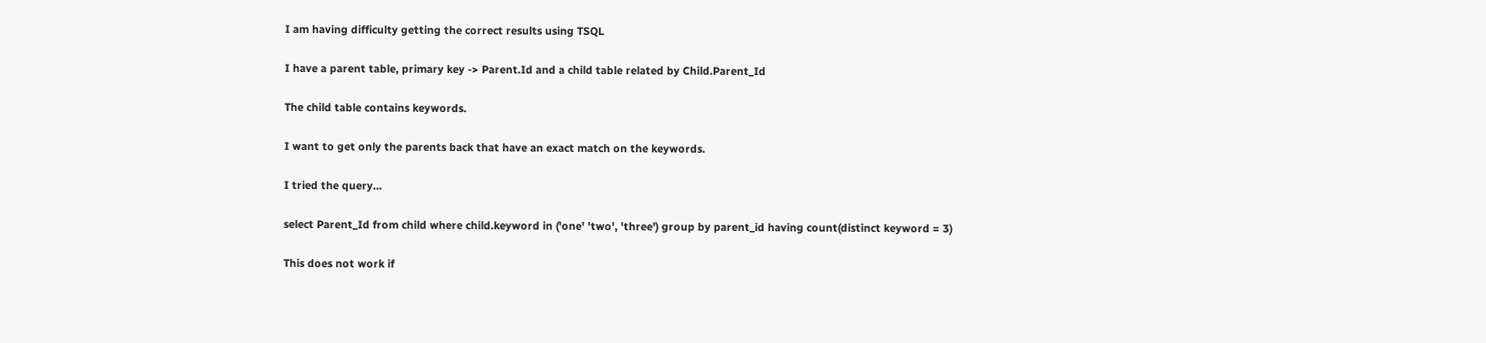I am having difficulty getting the correct results using TSQL

I have a parent table, primary key -> Parent.Id and a child table related by Child.Parent_Id

The child table contains keywords.

I want to get only the parents back that have an exact match on the keywords.

I tried the query...

select Parent_Id from child where child.keyword in ('one' 'two', 'three') group by parent_id having count(distinct keyword = 3)

This does not work if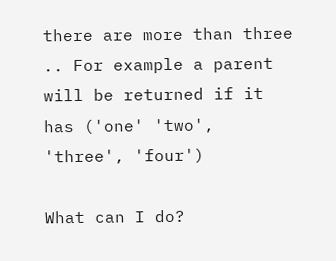there are more than three .. For example a parent will be returned if it has ('one' 'two', 'three', 'four')

What can I do?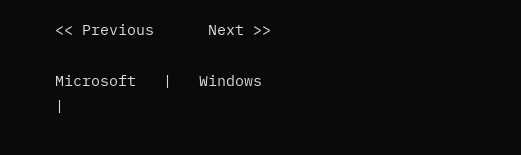<< Previous      Next >>

Microsoft   |   Windows   |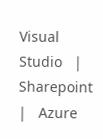Visual Studio   |   Sharepoint   |   Azure